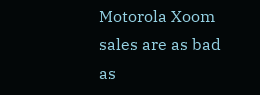Motorola Xoom sales are as bad as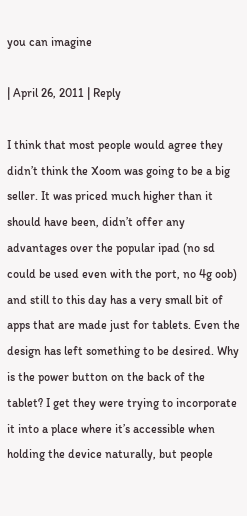you can imagine

| April 26, 2011 | Reply

I think that most people would agree they didn’t think the Xoom was going to be a big seller. It was priced much higher than it should have been, didn’t offer any advantages over the popular ipad (no sd could be used even with the port, no 4g oob) and still to this day has a very small bit of apps that are made just for tablets. Even the design has left something to be desired. Why is the power button on the back of the tablet? I get they were trying to incorporate it into a place where it’s accessible when holding the device naturally, but people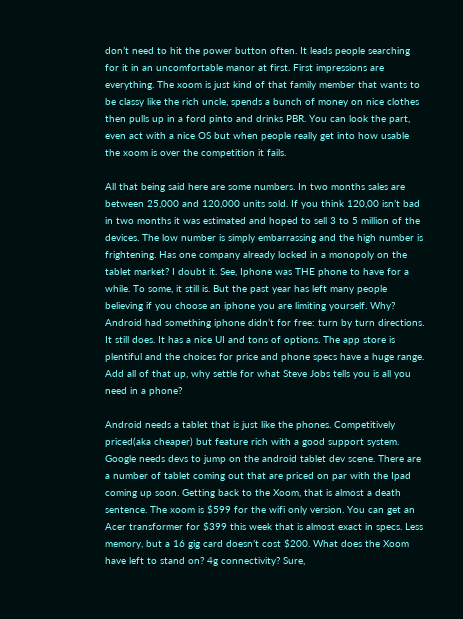don’t need to hit the power button often. It leads people searching for it in an uncomfortable manor at first. First impressions are everything. The xoom is just kind of that family member that wants to be classy like the rich uncle, spends a bunch of money on nice clothes then pulls up in a ford pinto and drinks PBR. You can look the part, even act with a nice OS but when people really get into how usable the xoom is over the competition it fails.

All that being said here are some numbers. In two months sales are between 25,000 and 120,000 units sold. If you think 120,00 isn’t bad in two months it was estimated and hoped to sell 3 to 5 million of the devices. The low number is simply embarrassing and the high number is frightening. Has one company already locked in a monopoly on the tablet market? I doubt it. See, Iphone was THE phone to have for a while. To some, it still is. But the past year has left many people believing if you choose an iphone you are limiting yourself. Why? Android had something iphone didn’t for free: turn by turn directions. It still does. It has a nice UI and tons of options. The app store is plentiful and the choices for price and phone specs have a huge range. Add all of that up, why settle for what Steve Jobs tells you is all you need in a phone?

Android needs a tablet that is just like the phones. Competitively priced(aka cheaper) but feature rich with a good support system. Google needs devs to jump on the android tablet dev scene. There are a number of tablet coming out that are priced on par with the Ipad coming up soon. Getting back to the Xoom, that is almost a death sentence. The xoom is $599 for the wifi only version. You can get an Acer transformer for $399 this week that is almost exact in specs. Less memory, but a 16 gig card doesn’t cost $200. What does the Xoom have left to stand on? 4g connectivity? Sure,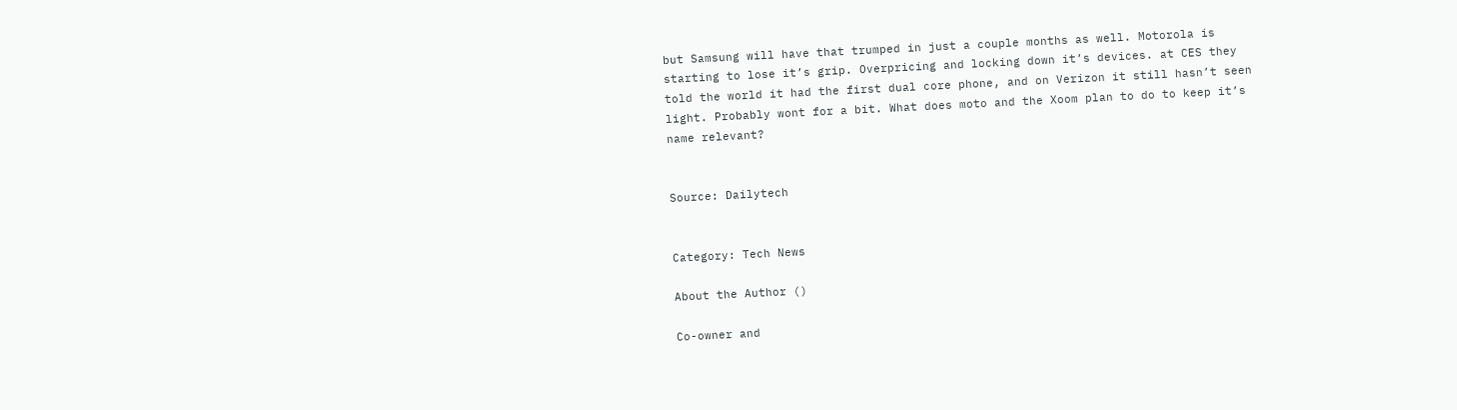but Samsung will have that trumped in just a couple months as well. Motorola is starting to lose it’s grip. Overpricing and locking down it’s devices. at CES they told the world it had the first dual core phone, and on Verizon it still hasn’t seen light. Probably wont for a bit. What does moto and the Xoom plan to do to keep it’s name relevant?


Source: Dailytech


Category: Tech News

About the Author ()

Co-owner and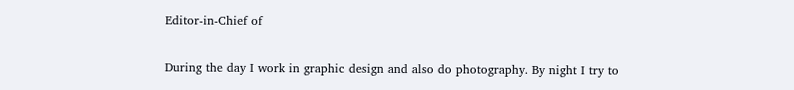Editor-in-Chief of

During the day I work in graphic design and also do photography. By night I try to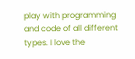play with programming and code of all different types. I love the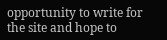opportunity to write for the site and hope to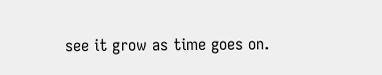see it grow as time goes on.